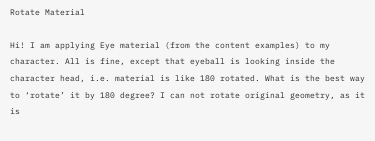Rotate Material

Hi! I am applying Eye material (from the content examples) to my character. All is fine, except that eyeball is looking inside the character head, i.e. material is like 180 rotated. What is the best way to ‘rotate’ it by 180 degree? I can not rotate original geometry, as it is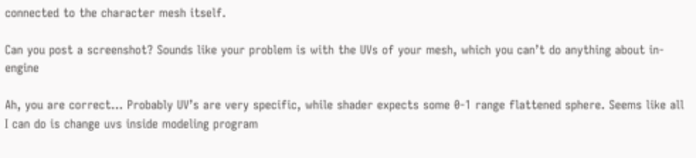connected to the character mesh itself.

Can you post a screenshot? Sounds like your problem is with the UVs of your mesh, which you can’t do anything about in-engine

Ah, you are correct… Probably UV’s are very specific, while shader expects some 0-1 range flattened sphere. Seems like all I can do is change uvs inside modeling program